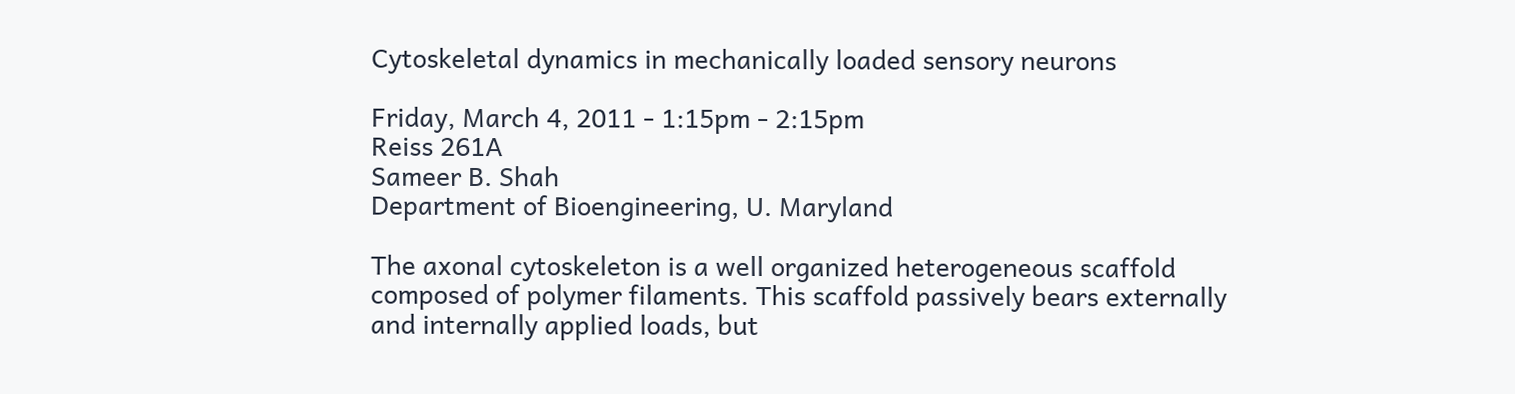Cytoskeletal dynamics in mechanically loaded sensory neurons

Friday, March 4, 2011 - 1:15pm - 2:15pm
Reiss 261A
Sameer B. Shah
Department of Bioengineering, U. Maryland

The axonal cytoskeleton is a well organized heterogeneous scaffold composed of polymer filaments. This scaffold passively bears externally and internally applied loads, but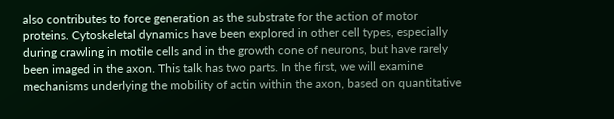also contributes to force generation as the substrate for the action of motor proteins. Cytoskeletal dynamics have been explored in other cell types, especially during crawling in motile cells and in the growth cone of neurons, but have rarely been imaged in the axon. This talk has two parts. In the first, we will examine mechanisms underlying the mobility of actin within the axon, based on quantitative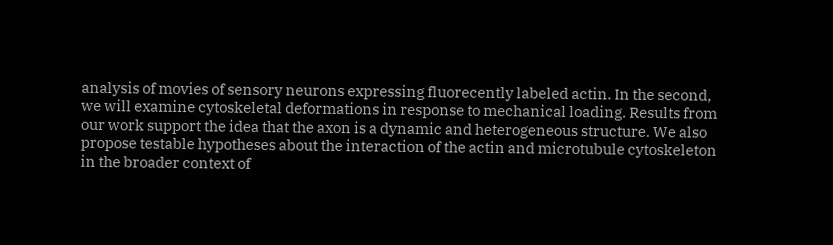analysis of movies of sensory neurons expressing fluorecently labeled actin. In the second, we will examine cytoskeletal deformations in response to mechanical loading. Results from our work support the idea that the axon is a dynamic and heterogeneous structure. We also propose testable hypotheses about the interaction of the actin and microtubule cytoskeleton in the broader context of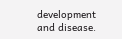development and disease.